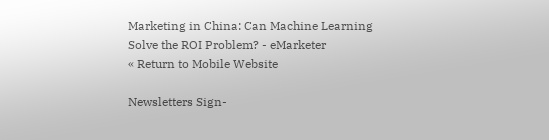Marketing in China: Can Machine Learning Solve the ROI Problem? - eMarketer
« Return to Mobile Website

Newsletters Sign-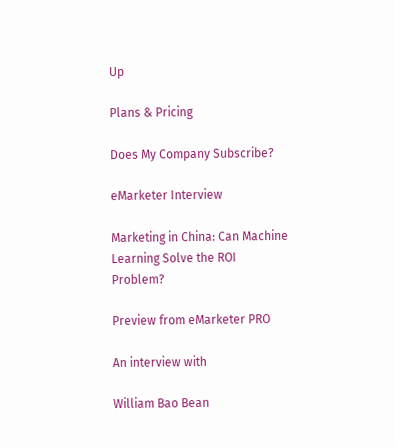Up

Plans & Pricing

Does My Company Subscribe?

eMarketer Interview

Marketing in China: Can Machine Learning Solve the ROI Problem?

Preview from eMarketer PRO

An interview with

William Bao Bean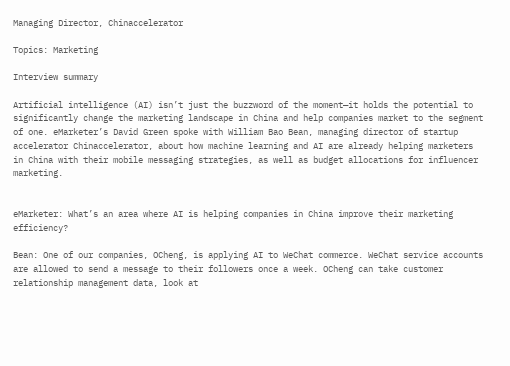Managing Director, Chinaccelerator

Topics: Marketing

Interview summary

Artificial intelligence (AI) isn’t just the buzzword of the moment—it holds the potential to significantly change the marketing landscape in China and help companies market to the segment of one. eMarketer’s David Green spoke with William Bao Bean, managing director of startup accelerator Chinaccelerator, about how machine learning and AI are already helping marketers in China with their mobile messaging strategies, as well as budget allocations for influencer marketing.


eMarketer: What’s an area where AI is helping companies in China improve their marketing efficiency?

Bean: One of our companies, OCheng, is applying AI to WeChat commerce. WeChat service accounts are allowed to send a message to their followers once a week. OCheng can take customer relationship management data, look at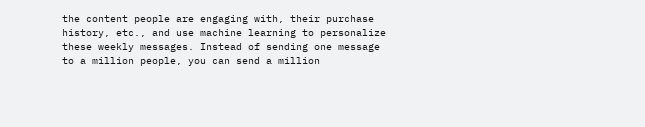the content people are engaging with, their purchase history, etc., and use machine learning to personalize these weekly messages. Instead of sending one message to a million people, you can send a million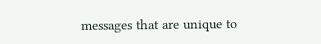messages that are unique to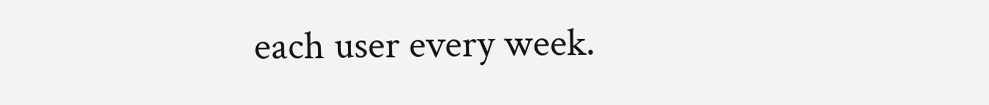each user every week.